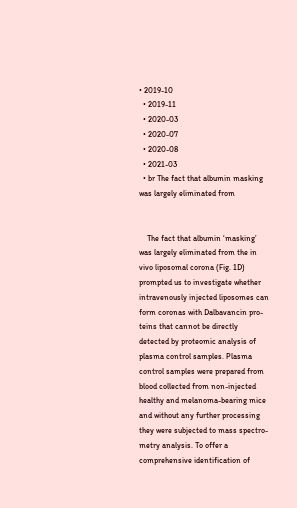• 2019-10
  • 2019-11
  • 2020-03
  • 2020-07
  • 2020-08
  • 2021-03
  • br The fact that albumin masking was largely eliminated from


    The fact that albumin ‘masking’ was largely eliminated from the in vivo liposomal corona (Fig. 1D) prompted us to investigate whether intravenously injected liposomes can form coronas with Dalbavancin pro-teins that cannot be directly detected by proteomic analysis of plasma control samples. Plasma control samples were prepared from blood collected from non-injected healthy and melanoma-bearing mice and without any further processing they were subjected to mass spectro-metry analysis. To offer a comprehensive identification of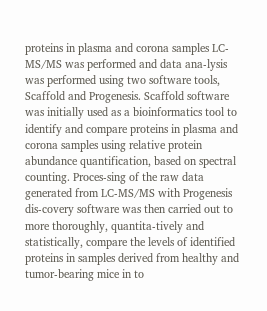proteins in plasma and corona samples LC-MS/MS was performed and data ana-lysis was performed using two software tools, Scaffold and Progenesis. Scaffold software was initially used as a bioinformatics tool to identify and compare proteins in plasma and corona samples using relative protein abundance quantification, based on spectral counting. Proces-sing of the raw data generated from LC-MS/MS with Progenesis dis-covery software was then carried out to more thoroughly, quantita-tively and statistically, compare the levels of identified proteins in samples derived from healthy and tumor-bearing mice in to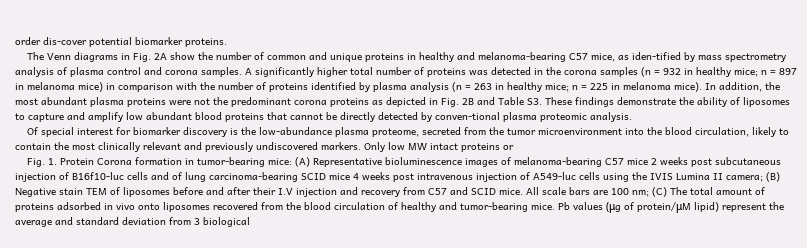order dis-cover potential biomarker proteins.
    The Venn diagrams in Fig. 2A show the number of common and unique proteins in healthy and melanoma-bearing C57 mice, as iden-tified by mass spectrometry analysis of plasma control and corona samples. A significantly higher total number of proteins was detected in the corona samples (n = 932 in healthy mice; n = 897 in melanoma mice) in comparison with the number of proteins identified by plasma analysis (n = 263 in healthy mice; n = 225 in melanoma mice). In addition, the most abundant plasma proteins were not the predominant corona proteins as depicted in Fig. 2B and Table S3. These findings demonstrate the ability of liposomes to capture and amplify low abundant blood proteins that cannot be directly detected by conven-tional plasma proteomic analysis.
    Of special interest for biomarker discovery is the low-abundance plasma proteome, secreted from the tumor microenvironment into the blood circulation, likely to contain the most clinically relevant and previously undiscovered markers. Only low MW intact proteins or
    Fig. 1. Protein Corona formation in tumor-bearing mice: (A) Representative bioluminescence images of melanoma-bearing C57 mice 2 weeks post subcutaneous injection of B16f10-luc cells and of lung carcinoma-bearing SCID mice 4 weeks post intravenous injection of A549-luc cells using the IVIS Lumina II camera; (B) Negative stain TEM of liposomes before and after their I.V injection and recovery from C57 and SCID mice. All scale bars are 100 nm; (C) The total amount of proteins adsorbed in vivo onto liposomes recovered from the blood circulation of healthy and tumor-bearing mice. Pb values (μg of protein/μM lipid) represent the average and standard deviation from 3 biological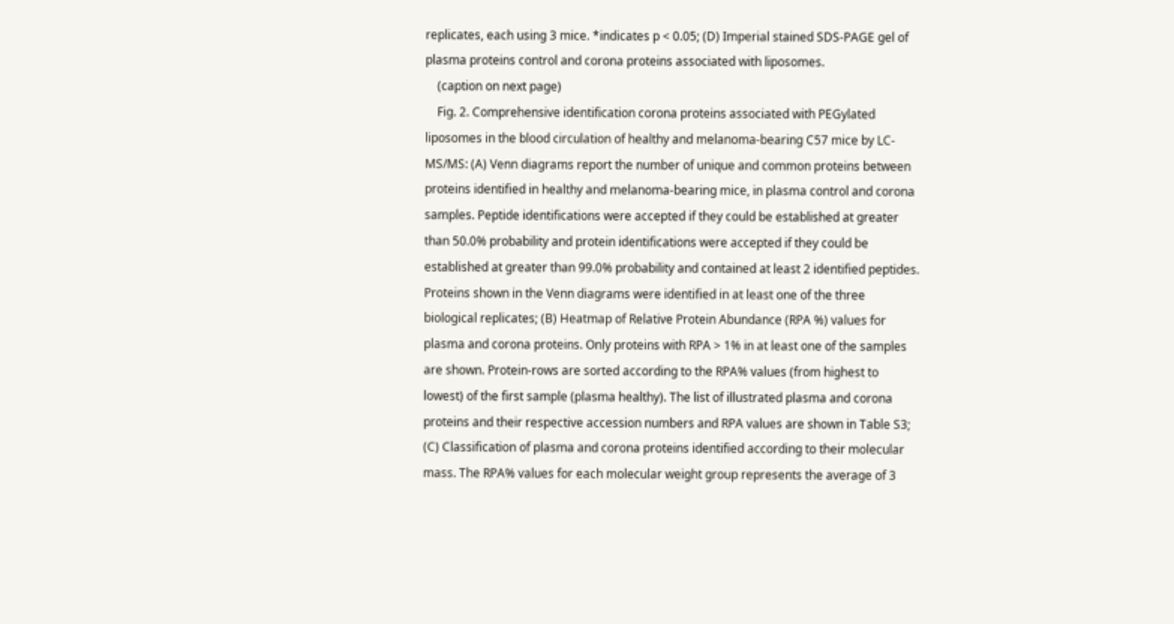replicates, each using 3 mice. *indicates p < 0.05; (D) Imperial stained SDS-PAGE gel of plasma proteins control and corona proteins associated with liposomes.
    (caption on next page)
    Fig. 2. Comprehensive identification corona proteins associated with PEGylated liposomes in the blood circulation of healthy and melanoma-bearing C57 mice by LC-MS/MS: (A) Venn diagrams report the number of unique and common proteins between proteins identified in healthy and melanoma-bearing mice, in plasma control and corona samples. Peptide identifications were accepted if they could be established at greater than 50.0% probability and protein identifications were accepted if they could be established at greater than 99.0% probability and contained at least 2 identified peptides. Proteins shown in the Venn diagrams were identified in at least one of the three biological replicates; (B) Heatmap of Relative Protein Abundance (RPA %) values for plasma and corona proteins. Only proteins with RPA > 1% in at least one of the samples are shown. Protein-rows are sorted according to the RPA% values (from highest to lowest) of the first sample (plasma healthy). The list of illustrated plasma and corona proteins and their respective accession numbers and RPA values are shown in Table S3; (C) Classification of plasma and corona proteins identified according to their molecular mass. The RPA% values for each molecular weight group represents the average of 3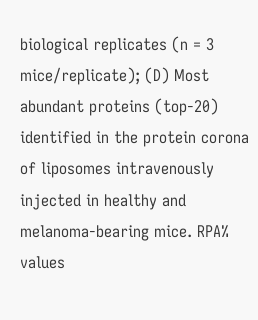biological replicates (n = 3 mice/replicate); (D) Most abundant proteins (top-20) identified in the protein corona of liposomes intravenously injected in healthy and melanoma-bearing mice. RPA% values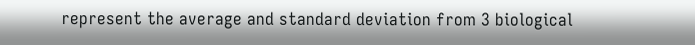represent the average and standard deviation from 3 biological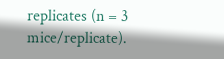replicates (n = 3 mice/replicate).